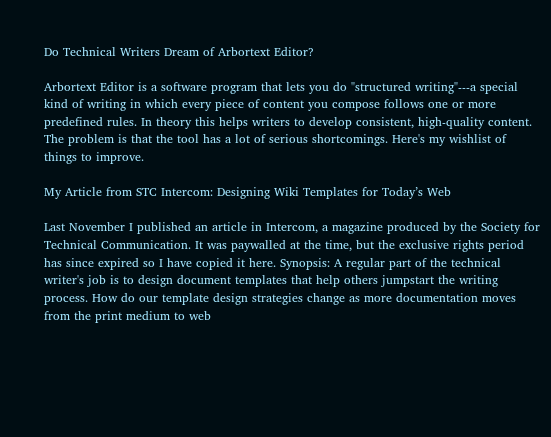Do Technical Writers Dream of Arbortext Editor?

Arbortext Editor is a software program that lets you do "structured writing"---a special kind of writing in which every piece of content you compose follows one or more predefined rules. In theory this helps writers to develop consistent, high-quality content. The problem is that the tool has a lot of serious shortcomings. Here's my wishlist of things to improve.

My Article from STC Intercom: Designing Wiki Templates for Today’s Web

Last November I published an article in Intercom, a magazine produced by the Society for Technical Communication. It was paywalled at the time, but the exclusive rights period has since expired so I have copied it here. Synopsis: A regular part of the technical writer's job is to design document templates that help others jumpstart the writing process. How do our template design strategies change as more documentation moves from the print medium to web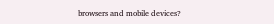browsers and mobile devices?